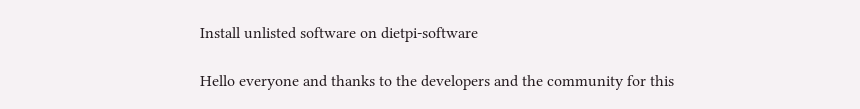Install unlisted software on dietpi-software

Hello everyone and thanks to the developers and the community for this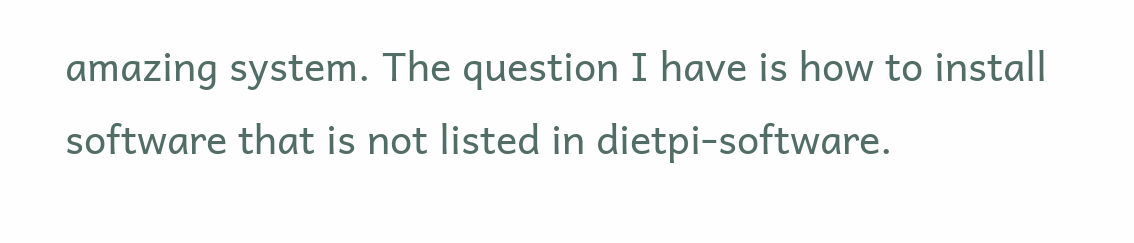amazing system. The question I have is how to install software that is not listed in dietpi-software.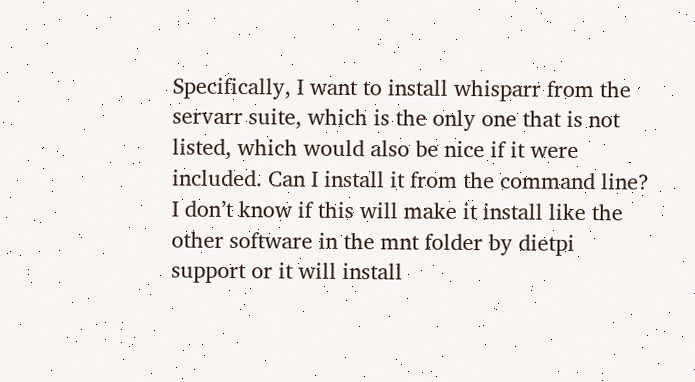Specifically, I want to install whisparr from the servarr suite, which is the only one that is not listed, which would also be nice if it were included. Can I install it from the command line? I don’t know if this will make it install like the other software in the mnt folder by dietpi support or it will install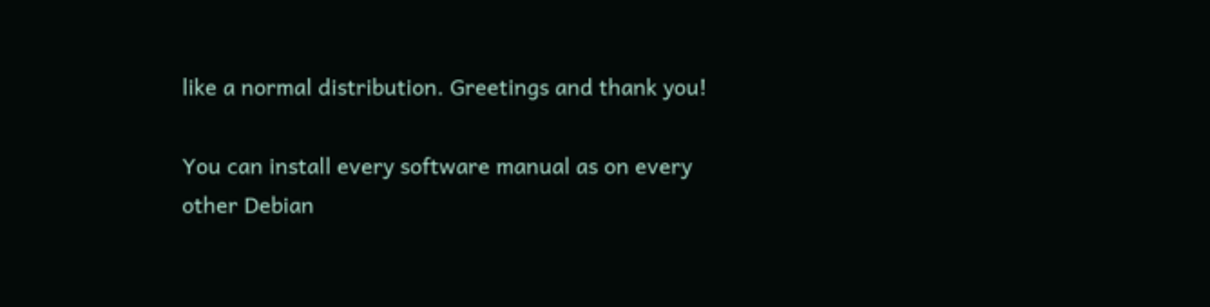like a normal distribution. Greetings and thank you!

You can install every software manual as on every other Debian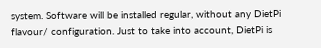system. Software will be installed regular, without any DietPi flavour/ configuration. Just to take into account, DietPi is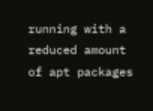running with a reduced amount of apt packages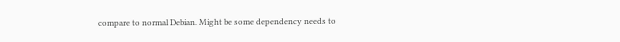compare to normal Debian. Might be some dependency needs to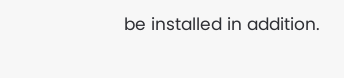be installed in addition.